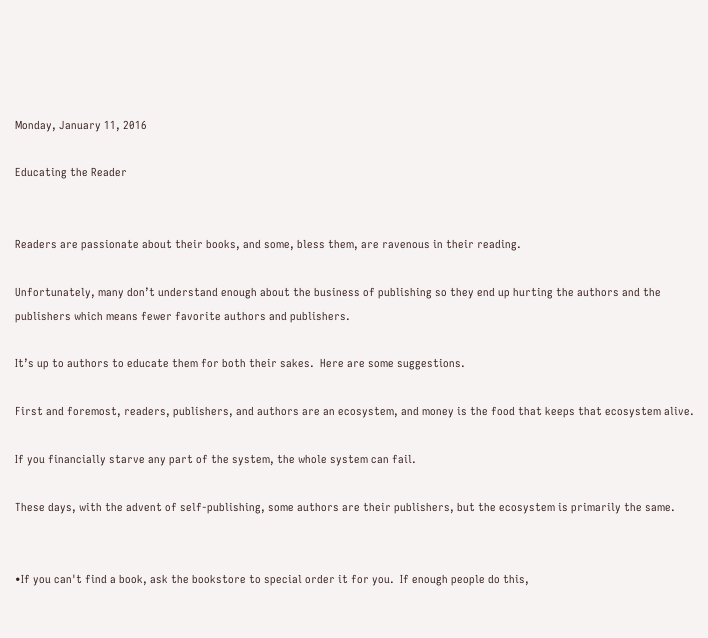Monday, January 11, 2016

Educating the Reader


Readers are passionate about their books, and some, bless them, are ravenous in their reading.

Unfortunately, many don’t understand enough about the business of publishing so they end up hurting the authors and the publishers which means fewer favorite authors and publishers.

It’s up to authors to educate them for both their sakes.  Here are some suggestions.

First and foremost, readers, publishers, and authors are an ecosystem, and money is the food that keeps that ecosystem alive.

If you financially starve any part of the system, the whole system can fail.

These days, with the advent of self-publishing, some authors are their publishers, but the ecosystem is primarily the same.


•If you can't find a book, ask the bookstore to special order it for you.  If enough people do this,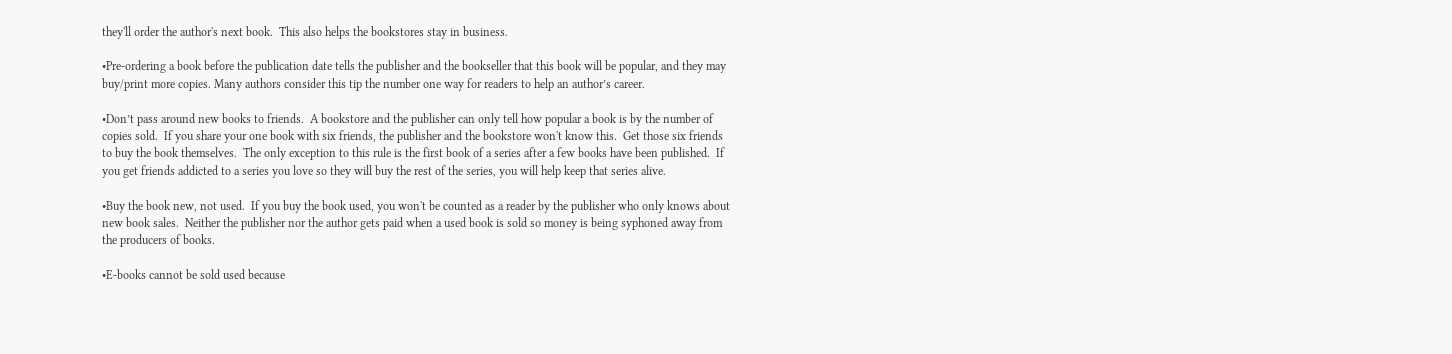they'll order the author's next book.  This also helps the bookstores stay in business.

•Pre-ordering a book before the publication date tells the publisher and the bookseller that this book will be popular, and they may buy/print more copies. Many authors consider this tip the number one way for readers to help an author’s career.

•Don’t pass around new books to friends.  A bookstore and the publisher can only tell how popular a book is by the number of copies sold.  If you share your one book with six friends, the publisher and the bookstore won't know this.  Get those six friends to buy the book themselves.  The only exception to this rule is the first book of a series after a few books have been published.  If you get friends addicted to a series you love so they will buy the rest of the series, you will help keep that series alive.

•Buy the book new, not used.  If you buy the book used, you won't be counted as a reader by the publisher who only knows about new book sales.  Neither the publisher nor the author gets paid when a used book is sold so money is being syphoned away from the producers of books.

•E-books cannot be sold used because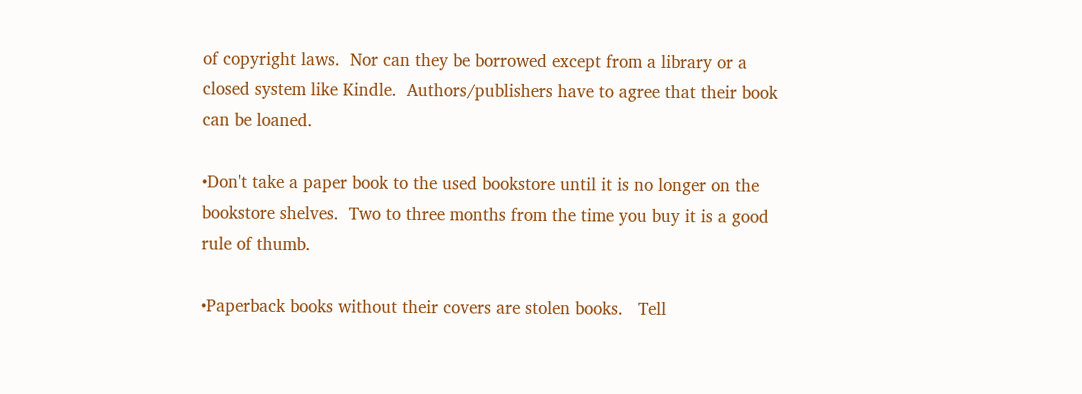of copyright laws.  Nor can they be borrowed except from a library or a closed system like Kindle.  Authors/publishers have to agree that their book can be loaned.

•Don't take a paper book to the used bookstore until it is no longer on the bookstore shelves.  Two to three months from the time you buy it is a good rule of thumb.

•Paperback books without their covers are stolen books.   Tell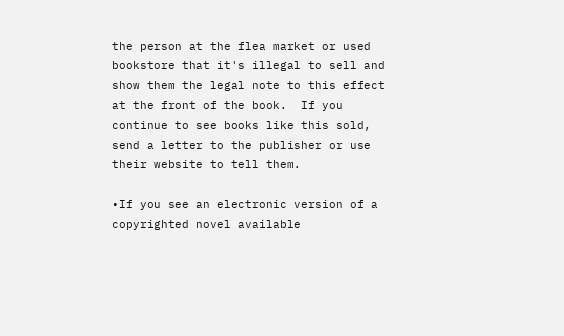the person at the flea market or used bookstore that it's illegal to sell and show them the legal note to this effect at the front of the book.  If you continue to see books like this sold, send a letter to the publisher or use their website to tell them.

•If you see an electronic version of a copyrighted novel available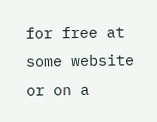for free at some website or on a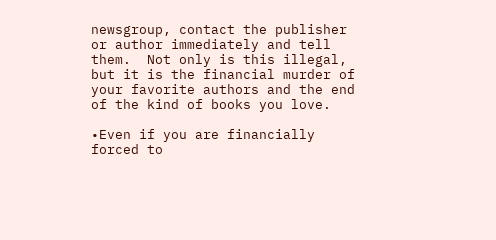newsgroup, contact the publisher or author immediately and tell them.  Not only is this illegal, but it is the financial murder of your favorite authors and the end of the kind of books you love.

•Even if you are financially forced to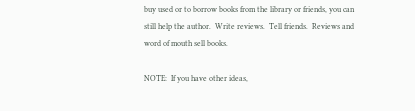buy used or to borrow books from the library or friends, you can still help the author.  Write reviews.  Tell friends.  Reviews and word of mouth sell books.

NOTE:  If you have other ideas,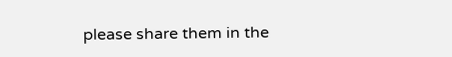please share them in the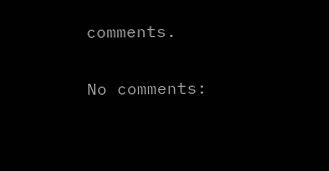comments.

No comments: